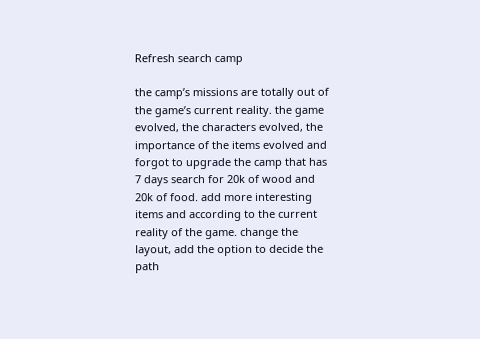Refresh search camp

the camp’s missions are totally out of the game’s current reality. the game evolved, the characters evolved, the importance of the items evolved and forgot to upgrade the camp that has 7 days search for 20k of wood and 20k of food. add more interesting items and according to the current reality of the game. change the layout, add the option to decide the path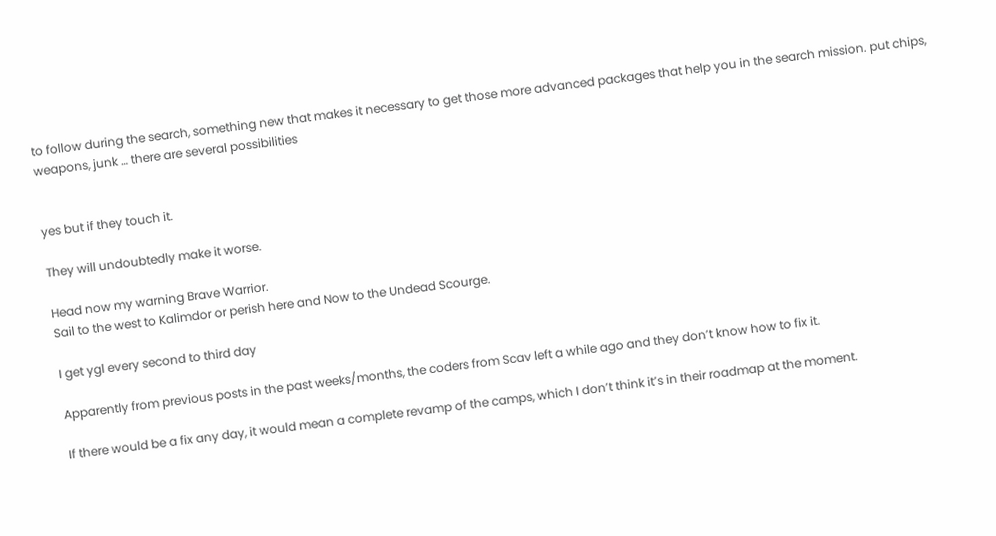to follow during the search, something new that makes it necessary to get those more advanced packages that help you in the search mission. put chips, weapons, junk … there are several possibilities


yes but if they touch it.

They will undoubtedly make it worse.

Head now my warning Brave Warrior.
Sail to the west to Kalimdor or perish here and Now to the Undead Scourge.

I get ygl every second to third day

Apparently from previous posts in the past weeks/months, the coders from Scav left a while ago and they don’t know how to fix it.

If there would be a fix any day, it would mean a complete revamp of the camps, which I don’t think it’s in their roadmap at the moment.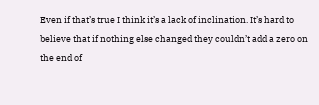Even if that’s true I think it’s a lack of inclination. It’s hard to believe that if nothing else changed they couldn’t add a zero on the end of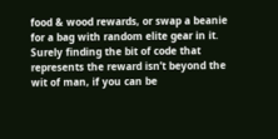food & wood rewards, or swap a beanie for a bag with random elite gear in it. Surely finding the bit of code that represents the reward isn’t beyond the wit of man, if you can be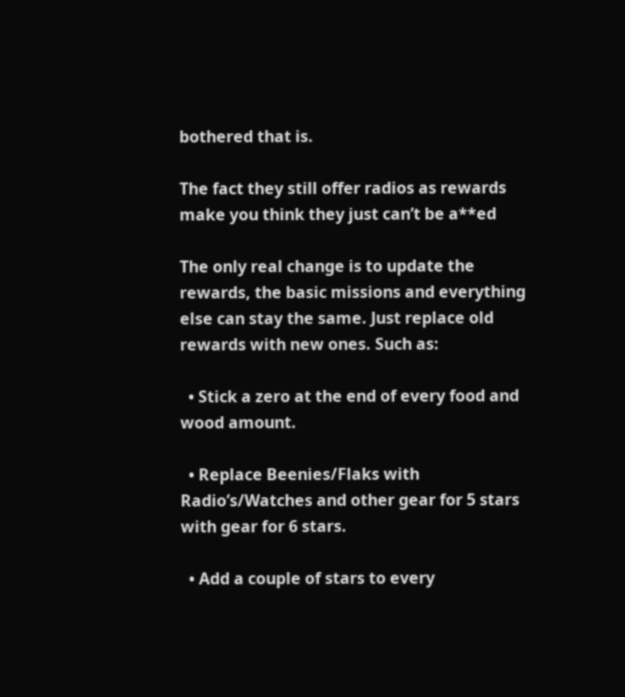bothered that is.

The fact they still offer radios as rewards make you think they just can’t be a**ed

The only real change is to update the rewards, the basic missions and everything else can stay the same. Just replace old rewards with new ones. Such as:

  • Stick a zero at the end of every food and wood amount.

  • Replace Beenies/Flaks with Radio’s/Watches and other gear for 5 stars with gear for 6 stars.

  • Add a couple of stars to every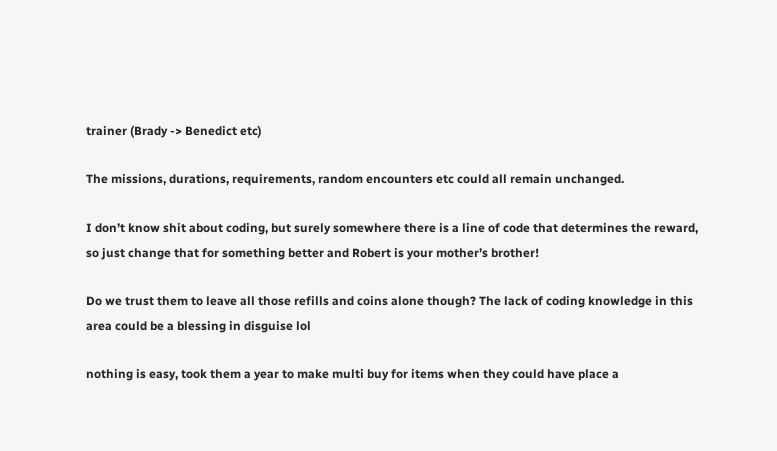trainer (Brady -> Benedict etc)

The missions, durations, requirements, random encounters etc could all remain unchanged.

I don’t know shit about coding, but surely somewhere there is a line of code that determines the reward, so just change that for something better and Robert is your mother’s brother!

Do we trust them to leave all those refills and coins alone though? The lack of coding knowledge in this area could be a blessing in disguise lol

nothing is easy, took them a year to make multi buy for items when they could have place a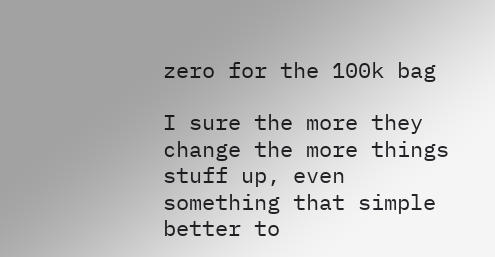zero for the 100k bag

I sure the more they change the more things stuff up, even something that simple
better to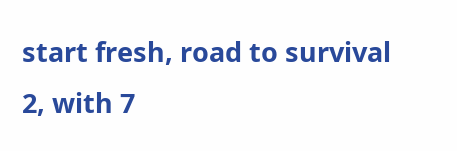start fresh, road to survival 2, with 7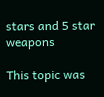stars and 5 star weapons

This topic was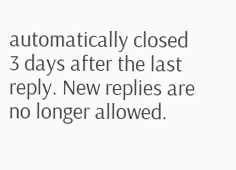automatically closed 3 days after the last reply. New replies are no longer allowed.